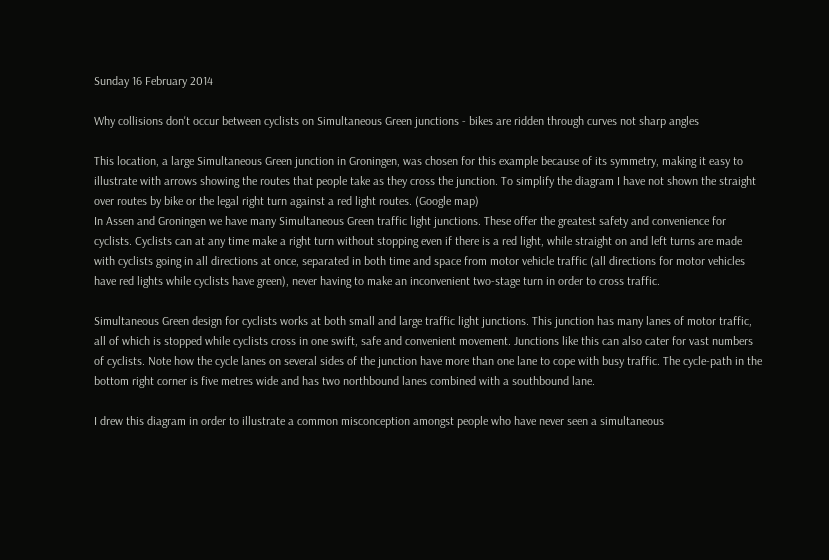Sunday 16 February 2014

Why collisions don't occur between cyclists on Simultaneous Green junctions - bikes are ridden through curves not sharp angles

This location, a large Simultaneous Green junction in Groningen, was chosen for this example because of its symmetry, making it easy to illustrate with arrows showing the routes that people take as they cross the junction. To simplify the diagram I have not shown the straight over routes by bike or the legal right turn against a red light routes. (Google map)
In Assen and Groningen we have many Simultaneous Green traffic light junctions. These offer the greatest safety and convenience for cyclists. Cyclists can at any time make a right turn without stopping even if there is a red light, while straight on and left turns are made with cyclists going in all directions at once, separated in both time and space from motor vehicle traffic (all directions for motor vehicles have red lights while cyclists have green), never having to make an inconvenient two-stage turn in order to cross traffic.

Simultaneous Green design for cyclists works at both small and large traffic light junctions. This junction has many lanes of motor traffic, all of which is stopped while cyclists cross in one swift, safe and convenient movement. Junctions like this can also cater for vast numbers of cyclists. Note how the cycle lanes on several sides of the junction have more than one lane to cope with busy traffic. The cycle-path in the bottom right corner is five metres wide and has two northbound lanes combined with a southbound lane.

I drew this diagram in order to illustrate a common misconception amongst people who have never seen a simultaneous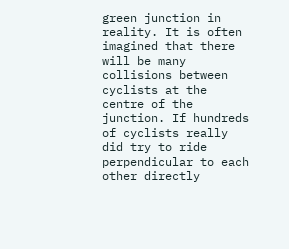green junction in reality. It is often imagined that there will be many collisions between cyclists at the centre of the junction. If hundreds of cyclists really did try to ride perpendicular to each other directly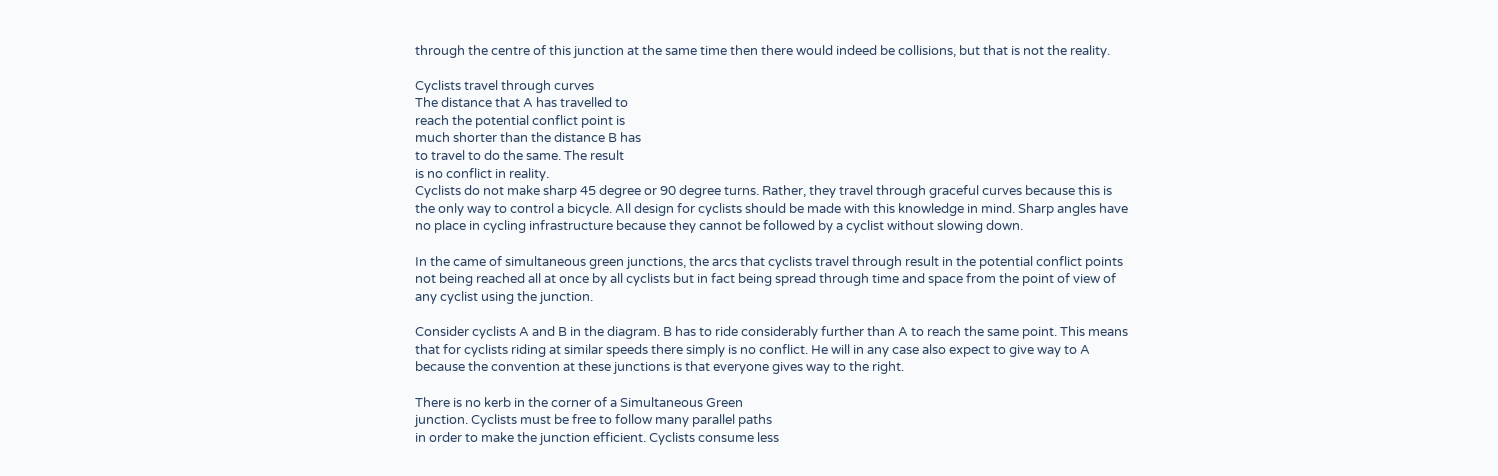through the centre of this junction at the same time then there would indeed be collisions, but that is not the reality.

Cyclists travel through curves
The distance that A has travelled to
reach the potential conflict point is
much shorter than the distance B has
to travel to do the same. The result
is no conflict in reality.
Cyclists do not make sharp 45 degree or 90 degree turns. Rather, they travel through graceful curves because this is the only way to control a bicycle. All design for cyclists should be made with this knowledge in mind. Sharp angles have no place in cycling infrastructure because they cannot be followed by a cyclist without slowing down.

In the came of simultaneous green junctions, the arcs that cyclists travel through result in the potential conflict points not being reached all at once by all cyclists but in fact being spread through time and space from the point of view of any cyclist using the junction.

Consider cyclists A and B in the diagram. B has to ride considerably further than A to reach the same point. This means that for cyclists riding at similar speeds there simply is no conflict. He will in any case also expect to give way to A because the convention at these junctions is that everyone gives way to the right.

There is no kerb in the corner of a Simultaneous Green
junction. Cyclists must be free to follow many parallel paths
in order to make the junction efficient. Cyclists consume less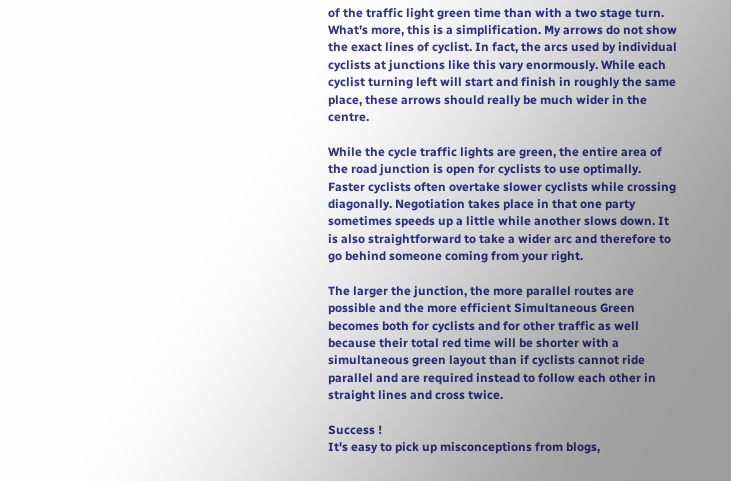of the traffic light green time than with a two stage turn.
What's more, this is a simplification. My arrows do not show the exact lines of cyclist. In fact, the arcs used by individual cyclists at junctions like this vary enormously. While each cyclist turning left will start and finish in roughly the same place, these arrows should really be much wider in the centre.

While the cycle traffic lights are green, the entire area of the road junction is open for cyclists to use optimally. Faster cyclists often overtake slower cyclists while crossing diagonally. Negotiation takes place in that one party sometimes speeds up a little while another slows down. It is also straightforward to take a wider arc and therefore to go behind someone coming from your right.

The larger the junction, the more parallel routes are possible and the more efficient Simultaneous Green becomes both for cyclists and for other traffic as well because their total red time will be shorter with a simultaneous green layout than if cyclists cannot ride parallel and are required instead to follow each other in straight lines and cross twice.

Success !
It's easy to pick up misconceptions from blogs,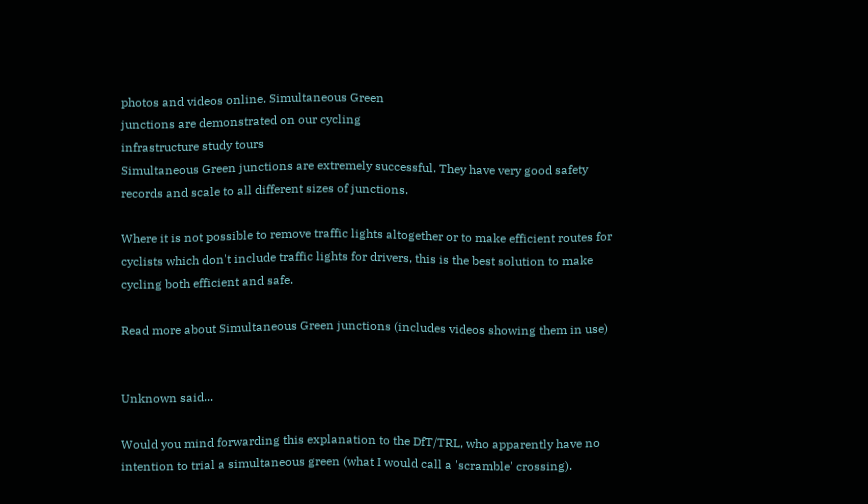photos and videos online. Simultaneous Green
junctions are demonstrated on our cycling
infrastructure study tours
Simultaneous Green junctions are extremely successful. They have very good safety records and scale to all different sizes of junctions.

Where it is not possible to remove traffic lights altogether or to make efficient routes for cyclists which don't include traffic lights for drivers, this is the best solution to make cycling both efficient and safe.

Read more about Simultaneous Green junctions (includes videos showing them in use)


Unknown said...

Would you mind forwarding this explanation to the DfT/TRL, who apparently have no intention to trial a simultaneous green (what I would call a 'scramble' crossing).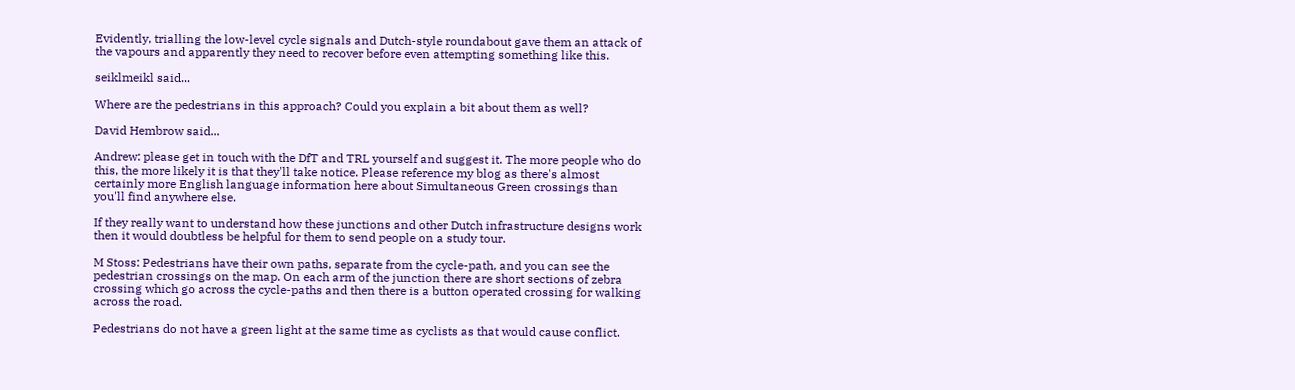Evidently, trialling the low-level cycle signals and Dutch-style roundabout gave them an attack of the vapours and apparently they need to recover before even attempting something like this.

seiklmeikl said...

Where are the pedestrians in this approach? Could you explain a bit about them as well?

David Hembrow said...

Andrew: please get in touch with the DfT and TRL yourself and suggest it. The more people who do this, the more likely it is that they'll take notice. Please reference my blog as there's almost certainly more English language information here about Simultaneous Green crossings than you'll find anywhere else.

If they really want to understand how these junctions and other Dutch infrastructure designs work then it would doubtless be helpful for them to send people on a study tour.

M Stoss: Pedestrians have their own paths, separate from the cycle-path, and you can see the pedestrian crossings on the map. On each arm of the junction there are short sections of zebra crossing which go across the cycle-paths and then there is a button operated crossing for walking across the road.

Pedestrians do not have a green light at the same time as cyclists as that would cause conflict.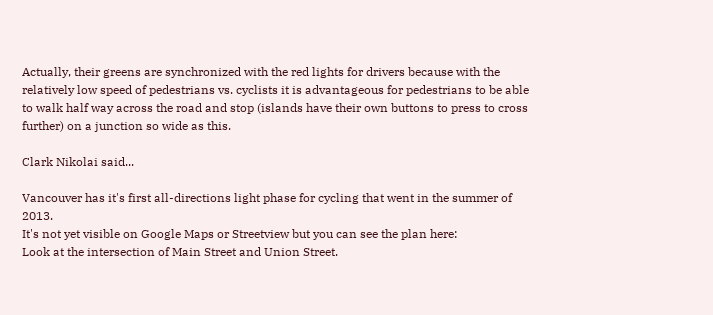Actually, their greens are synchronized with the red lights for drivers because with the relatively low speed of pedestrians vs. cyclists it is advantageous for pedestrians to be able to walk half way across the road and stop (islands have their own buttons to press to cross further) on a junction so wide as this.

Clark Nikolai said...

Vancouver has it's first all-directions light phase for cycling that went in the summer of 2013.
It's not yet visible on Google Maps or Streetview but you can see the plan here:
Look at the intersection of Main Street and Union Street.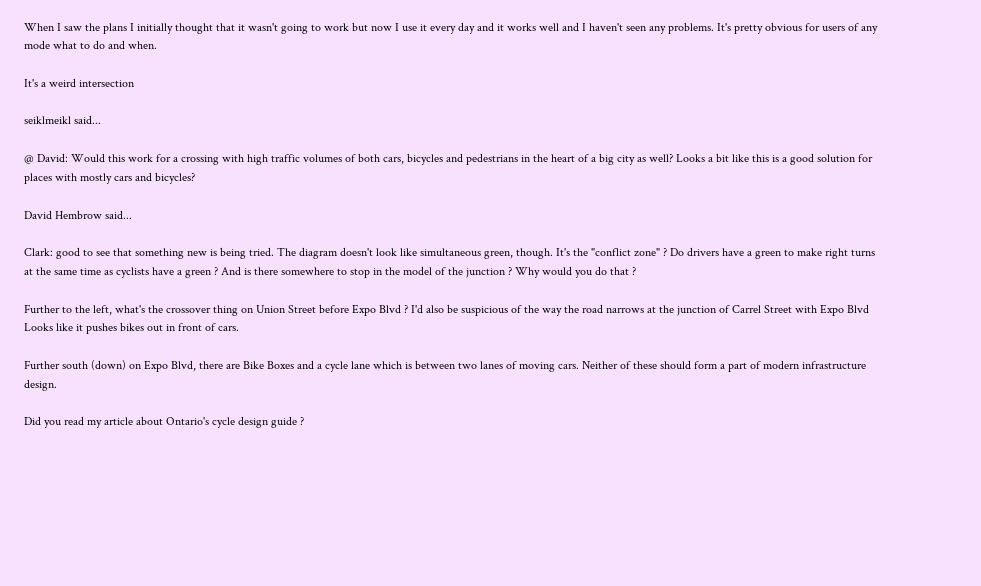When I saw the plans I initially thought that it wasn't going to work but now I use it every day and it works well and I haven't seen any problems. It's pretty obvious for users of any mode what to do and when.

It's a weird intersection

seiklmeikl said...

@ David: Would this work for a crossing with high traffic volumes of both cars, bicycles and pedestrians in the heart of a big city as well? Looks a bit like this is a good solution for places with mostly cars and bicycles?

David Hembrow said...

Clark: good to see that something new is being tried. The diagram doesn't look like simultaneous green, though. It's the "conflict zone" ? Do drivers have a green to make right turns at the same time as cyclists have a green ? And is there somewhere to stop in the model of the junction ? Why would you do that ?

Further to the left, what's the crossover thing on Union Street before Expo Blvd ? I'd also be suspicious of the way the road narrows at the junction of Carrel Street with Expo Blvd Looks like it pushes bikes out in front of cars.

Further south (down) on Expo Blvd, there are Bike Boxes and a cycle lane which is between two lanes of moving cars. Neither of these should form a part of modern infrastructure design.

Did you read my article about Ontario's cycle design guide ?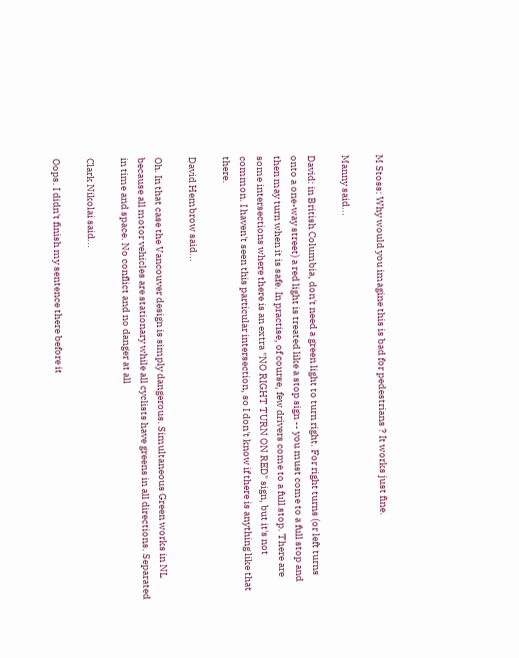M Stoss: Why would you imagine this is bad for pedestrians ? It works just fine.

Manny said...

David: in British Columbia, don't need a green light to turn right. For right turns (or left turns onto a one-way street) a red light is treated like a stop sign -- you must come to a full stop and then may turn when it is safe. In practise, of course, few drivers come to a full stop. There are some intersections where there is an extra "NO RIGHT TURN ON RED" sign, but it's not common. I haven't seen this particular intersection, so I don't know if there is anything like that there.

David Hembrow said...

Oh. In that case the Vancouver design is simply dangerous. Simultaneous Green works in NL because all motor vehicles are stationary while all cyclists have greens in all directions. Separated in time and space. No conflict and no danger at all

Clark Nikolai said...

Oops. I didn't finish my sentence there before it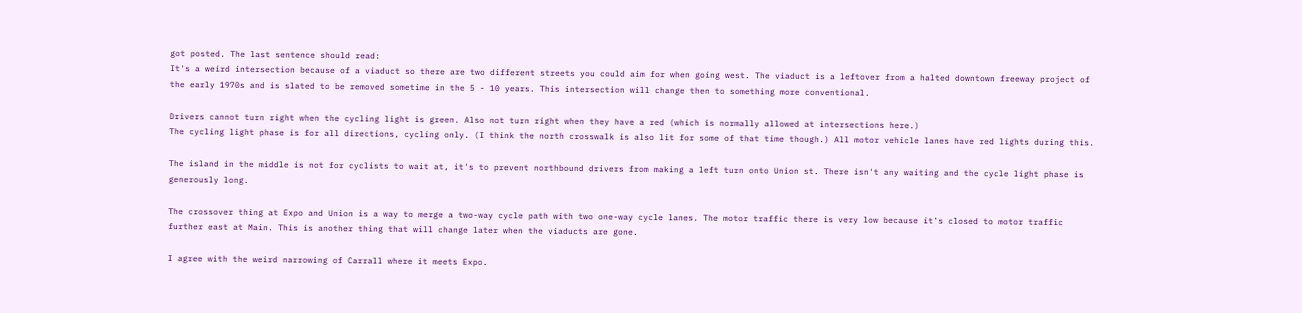got posted. The last sentence should read:
It's a weird intersection because of a viaduct so there are two different streets you could aim for when going west. The viaduct is a leftover from a halted downtown freeway project of the early 1970s and is slated to be removed sometime in the 5 - 10 years. This intersection will change then to something more conventional.

Drivers cannot turn right when the cycling light is green. Also not turn right when they have a red (which is normally allowed at intersections here.)
The cycling light phase is for all directions, cycling only. (I think the north crosswalk is also lit for some of that time though.) All motor vehicle lanes have red lights during this.

The island in the middle is not for cyclists to wait at, it's to prevent northbound drivers from making a left turn onto Union st. There isn't any waiting and the cycle light phase is generously long.

The crossover thing at Expo and Union is a way to merge a two-way cycle path with two one-way cycle lanes. The motor traffic there is very low because it's closed to motor traffic further east at Main. This is another thing that will change later when the viaducts are gone.

I agree with the weird narrowing of Carrall where it meets Expo.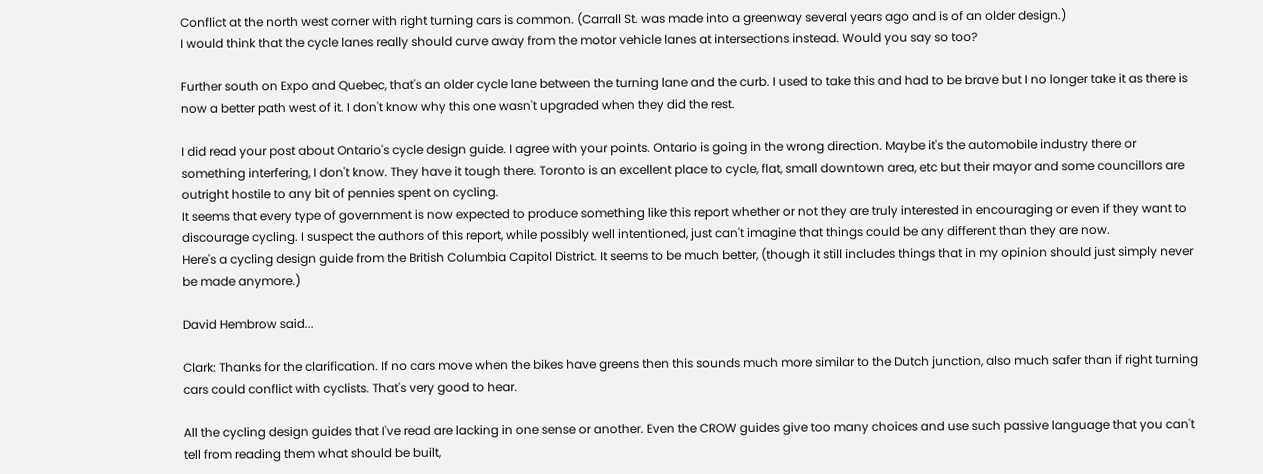Conflict at the north west corner with right turning cars is common. (Carrall St. was made into a greenway several years ago and is of an older design.)
I would think that the cycle lanes really should curve away from the motor vehicle lanes at intersections instead. Would you say so too?

Further south on Expo and Quebec, that's an older cycle lane between the turning lane and the curb. I used to take this and had to be brave but I no longer take it as there is now a better path west of it. I don't know why this one wasn't upgraded when they did the rest.

I did read your post about Ontario's cycle design guide. I agree with your points. Ontario is going in the wrong direction. Maybe it's the automobile industry there or something interfering, I don't know. They have it tough there. Toronto is an excellent place to cycle, flat, small downtown area, etc but their mayor and some councillors are outright hostile to any bit of pennies spent on cycling.
It seems that every type of government is now expected to produce something like this report whether or not they are truly interested in encouraging or even if they want to discourage cycling. I suspect the authors of this report, while possibly well intentioned, just can't imagine that things could be any different than they are now.
Here's a cycling design guide from the British Columbia Capitol District. It seems to be much better, (though it still includes things that in my opinion should just simply never be made anymore.)

David Hembrow said...

Clark: Thanks for the clarification. If no cars move when the bikes have greens then this sounds much more similar to the Dutch junction, also much safer than if right turning cars could conflict with cyclists. That's very good to hear.

All the cycling design guides that I've read are lacking in one sense or another. Even the CROW guides give too many choices and use such passive language that you can't tell from reading them what should be built,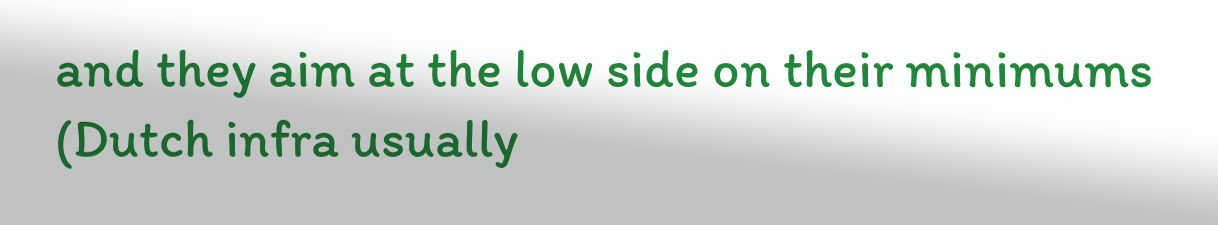and they aim at the low side on their minimums (Dutch infra usually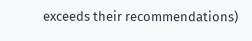exceeds their recommendations)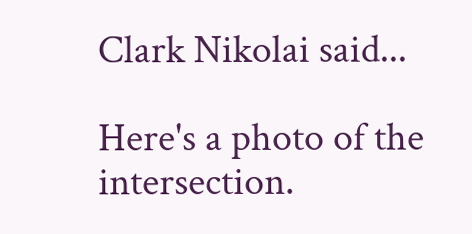Clark Nikolai said...

Here's a photo of the intersection.